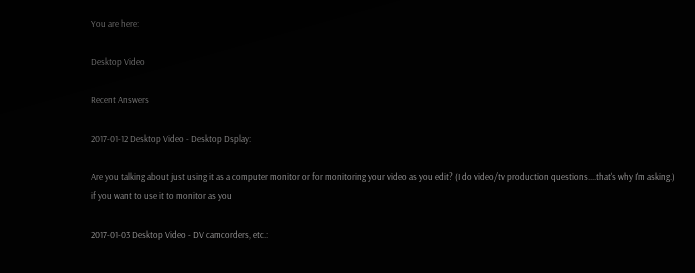You are here:

Desktop Video

Recent Answers

2017-01-12 Desktop Video - Desktop Dsplay:

Are you talking about just using it as a computer monitor or for monitoring your video as you edit? (I do video/tv production questions....that's why I'm asking.) if you want to use it to monitor as you

2017-01-03 Desktop Video - DV camcorders, etc.: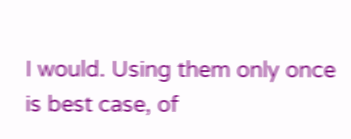I would. Using them only once is best case, of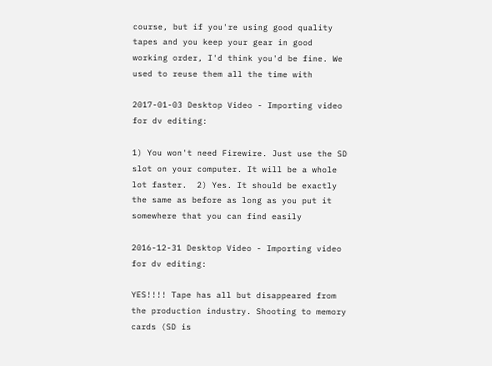course, but if you're using good quality tapes and you keep your gear in good working order, I'd think you'd be fine. We used to reuse them all the time with

2017-01-03 Desktop Video - Importing video for dv editing:

1) You won't need Firewire. Just use the SD slot on your computer. It will be a whole lot faster.  2) Yes. It should be exactly the same as before as long as you put it somewhere that you can find easily

2016-12-31 Desktop Video - Importing video for dv editing:

YES!!!! Tape has all but disappeared from the production industry. Shooting to memory cards (SD is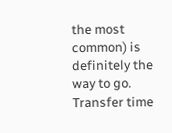the most common) is definitely the way to go. Transfer time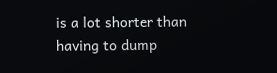is a lot shorter than having to dump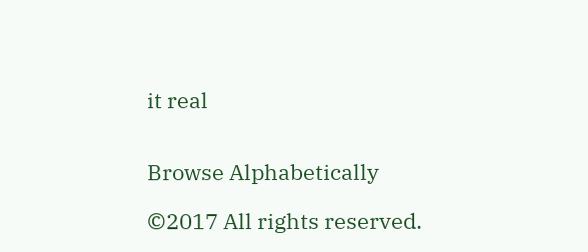it real


Browse Alphabetically

©2017 All rights reserved.